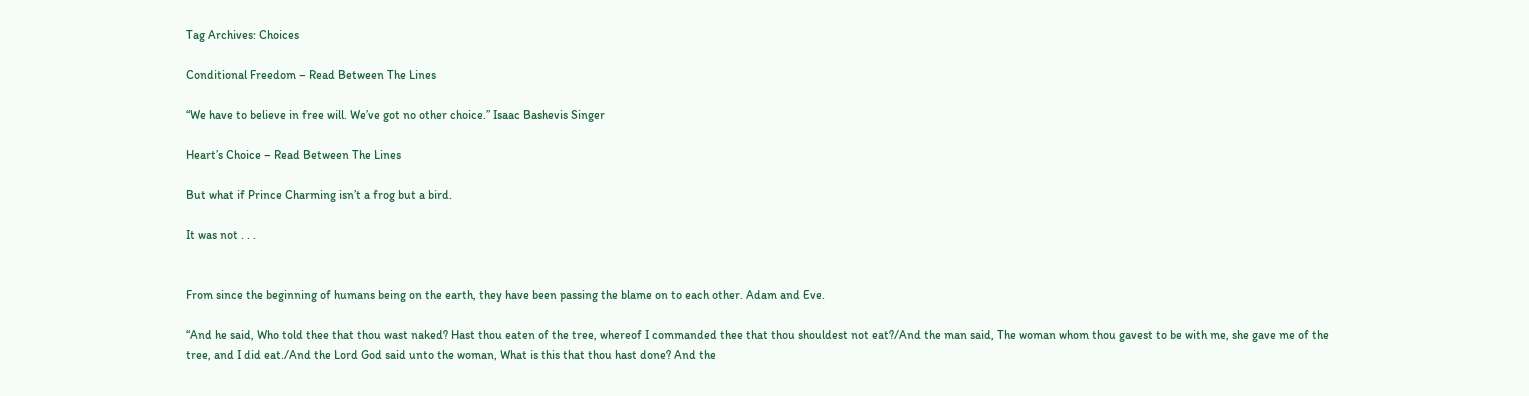Tag Archives: Choices

Conditional Freedom – Read Between The Lines

“We have to believe in free will. We’ve got no other choice.” Isaac Bashevis Singer

Heart’s Choice – Read Between The Lines

But what if Prince Charming isn’t a frog but a bird.

It was not . . .


From since the beginning of humans being on the earth, they have been passing the blame on to each other. Adam and Eve.

“And he said, Who told thee that thou wast naked? Hast thou eaten of the tree, whereof I commanded thee that thou shouldest not eat?/And the man said, The woman whom thou gavest to be with me, she gave me of the tree, and I did eat./And the Lord God said unto the woman, What is this that thou hast done? And the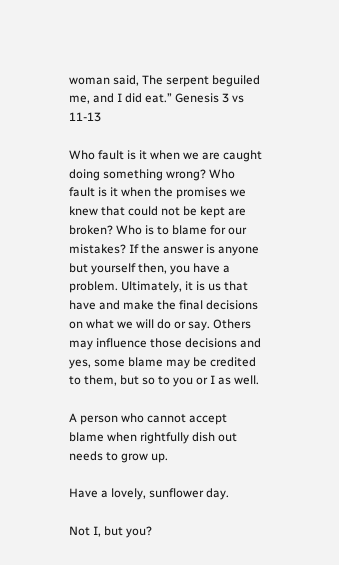woman said, The serpent beguiled me, and I did eat.” Genesis 3 vs 11-13

Who fault is it when we are caught doing something wrong? Who fault is it when the promises we knew that could not be kept are broken? Who is to blame for our mistakes? If the answer is anyone but yourself then, you have a problem. Ultimately, it is us that have and make the final decisions on what we will do or say. Others may influence those decisions and yes, some blame may be credited to them, but so to you or I as well.

A person who cannot accept blame when rightfully dish out needs to grow up.

Have a lovely, sunflower day.

Not I, but you?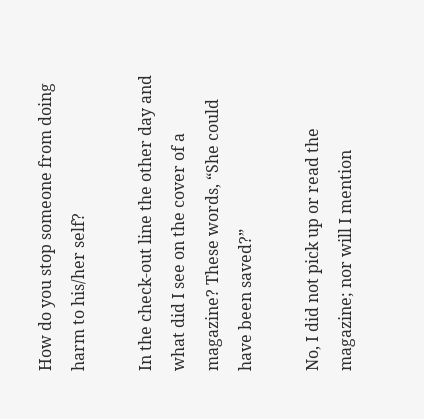How do you stop someone from doing harm to his/her self?

In the check-out line the other day and what did I see on the cover of a magazine? These words, “She could have been saved?”

No, I did not pick up or read the magazine; nor will I mention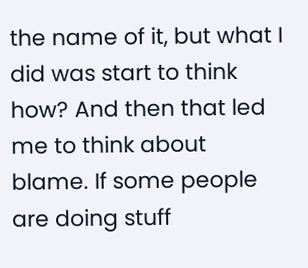the name of it, but what I did was start to think how? And then that led me to think about blame. If some people are doing stuff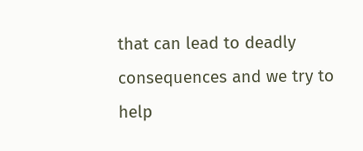that can lead to deadly consequences and we try to help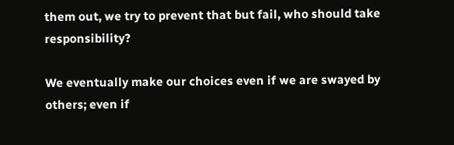them out, we try to prevent that but fail, who should take responsibility?

We eventually make our choices even if we are swayed by others; even if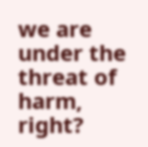we are under the threat of harm, right?